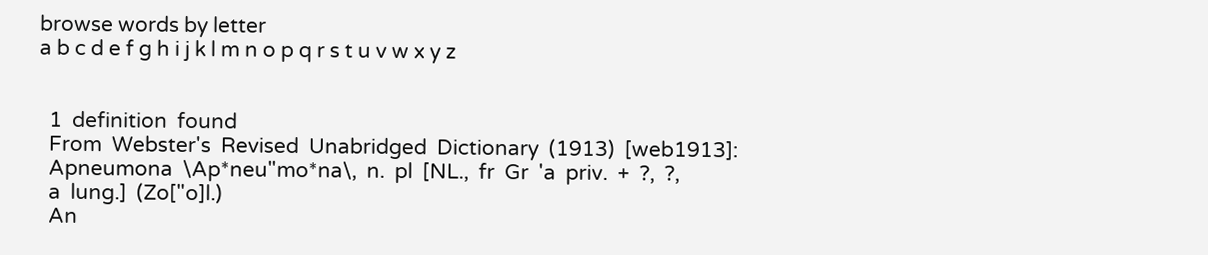browse words by letter
a b c d e f g h i j k l m n o p q r s t u v w x y z


  1  definition  found
  From  Webster's  Revised  Unabridged  Dictionary  (1913)  [web1913]:
  Apneumona  \Ap*neu"mo*na\,  n.  pl  [NL.,  fr  Gr  'a  priv.  +  ?,  ?,
  a  lung.]  (Zo["o]l.)
  An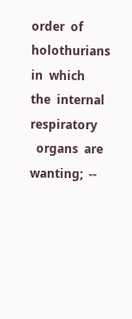order  of  holothurians  in  which  the  internal  respiratory
  organs  are  wanting;  --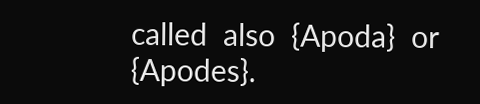called  also  {Apoda}  or  {Apodes}.